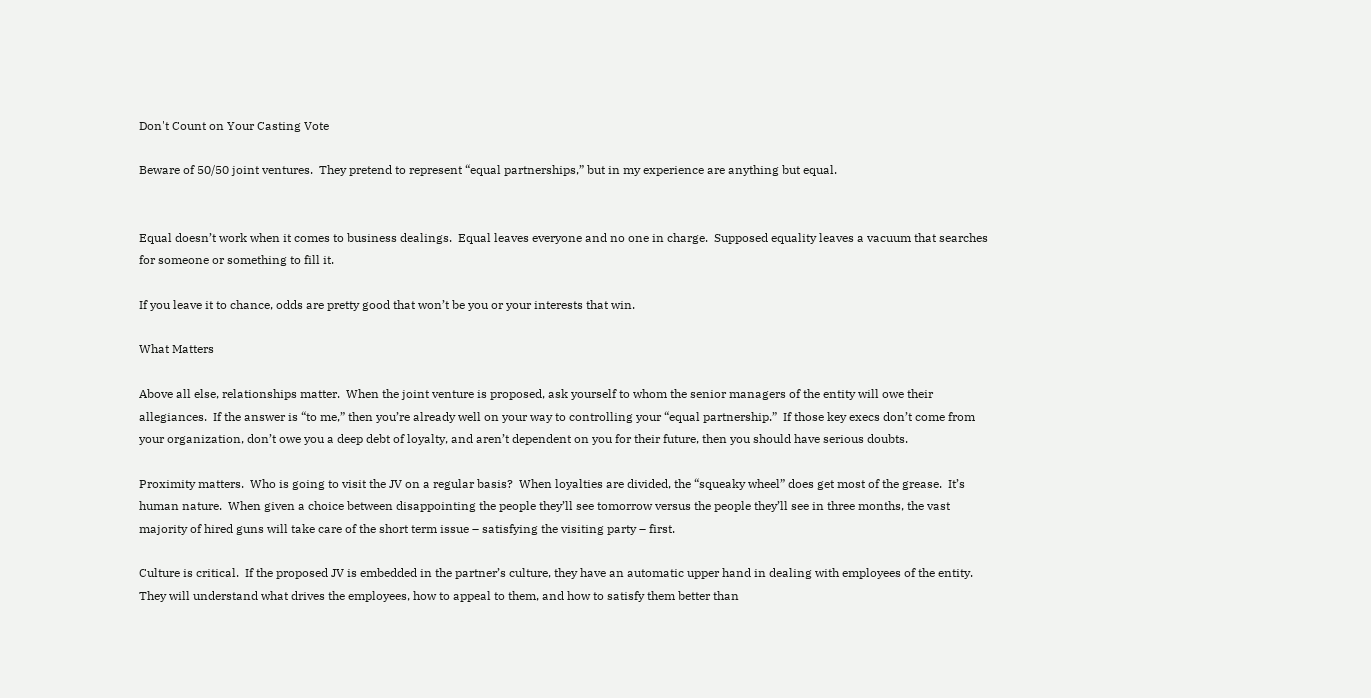Don't Count on Your Casting Vote

Beware of 50/50 joint ventures.  They pretend to represent “equal partnerships,” but in my experience are anything but equal.


Equal doesn’t work when it comes to business dealings.  Equal leaves everyone and no one in charge.  Supposed equality leaves a vacuum that searches for someone or something to fill it.

If you leave it to chance, odds are pretty good that won’t be you or your interests that win.

What Matters

Above all else, relationships matter.  When the joint venture is proposed, ask yourself to whom the senior managers of the entity will owe their allegiances.  If the answer is “to me,” then you’re already well on your way to controlling your “equal partnership.”  If those key execs don’t come from your organization, don’t owe you a deep debt of loyalty, and aren’t dependent on you for their future, then you should have serious doubts.

Proximity matters.  Who is going to visit the JV on a regular basis?  When loyalties are divided, the “squeaky wheel” does get most of the grease.  It’s human nature.  When given a choice between disappointing the people they’ll see tomorrow versus the people they’ll see in three months, the vast majority of hired guns will take care of the short term issue – satisfying the visiting party – first.

Culture is critical.  If the proposed JV is embedded in the partner’s culture, they have an automatic upper hand in dealing with employees of the entity.  They will understand what drives the employees, how to appeal to them, and how to satisfy them better than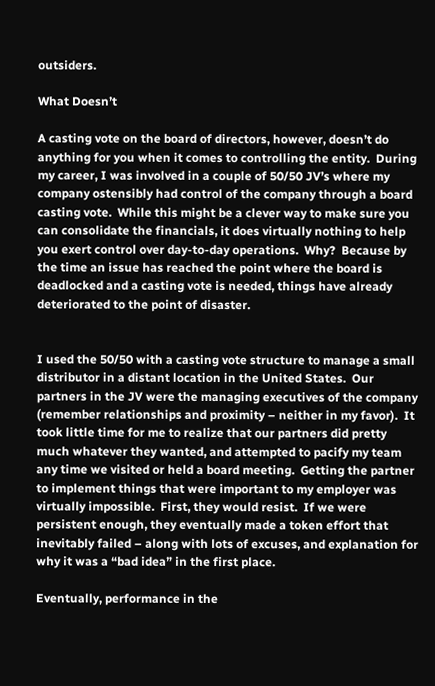outsiders.

What Doesn’t

A casting vote on the board of directors, however, doesn’t do anything for you when it comes to controlling the entity.  During my career, I was involved in a couple of 50/50 JV’s where my company ostensibly had control of the company through a board casting vote.  While this might be a clever way to make sure you can consolidate the financials, it does virtually nothing to help you exert control over day-to-day operations.  Why?  Because by the time an issue has reached the point where the board is deadlocked and a casting vote is needed, things have already deteriorated to the point of disaster.


I used the 50/50 with a casting vote structure to manage a small distributor in a distant location in the United States.  Our partners in the JV were the managing executives of the company (remember relationships and proximity – neither in my favor).  It took little time for me to realize that our partners did pretty much whatever they wanted, and attempted to pacify my team any time we visited or held a board meeting.  Getting the partner to implement things that were important to my employer was virtually impossible.  First, they would resist.  If we were persistent enough, they eventually made a token effort that inevitably failed – along with lots of excuses, and explanation for why it was a “bad idea” in the first place.

Eventually, performance in the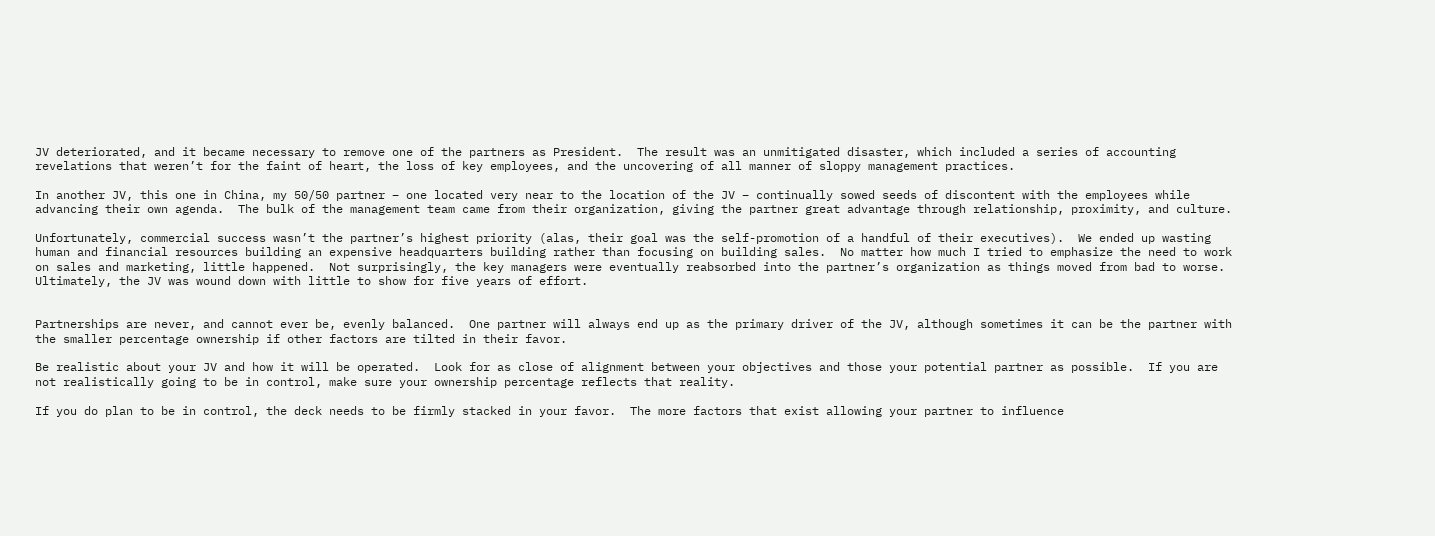JV deteriorated, and it became necessary to remove one of the partners as President.  The result was an unmitigated disaster, which included a series of accounting revelations that weren’t for the faint of heart, the loss of key employees, and the uncovering of all manner of sloppy management practices.

In another JV, this one in China, my 50/50 partner – one located very near to the location of the JV – continually sowed seeds of discontent with the employees while advancing their own agenda.  The bulk of the management team came from their organization, giving the partner great advantage through relationship, proximity, and culture.

Unfortunately, commercial success wasn’t the partner’s highest priority (alas, their goal was the self-promotion of a handful of their executives).  We ended up wasting human and financial resources building an expensive headquarters building rather than focusing on building sales.  No matter how much I tried to emphasize the need to work on sales and marketing, little happened.  Not surprisingly, the key managers were eventually reabsorbed into the partner’s organization as things moved from bad to worse.  Ultimately, the JV was wound down with little to show for five years of effort.


Partnerships are never, and cannot ever be, evenly balanced.  One partner will always end up as the primary driver of the JV, although sometimes it can be the partner with the smaller percentage ownership if other factors are tilted in their favor.

Be realistic about your JV and how it will be operated.  Look for as close of alignment between your objectives and those your potential partner as possible.  If you are not realistically going to be in control, make sure your ownership percentage reflects that reality.

If you do plan to be in control, the deck needs to be firmly stacked in your favor.  The more factors that exist allowing your partner to influence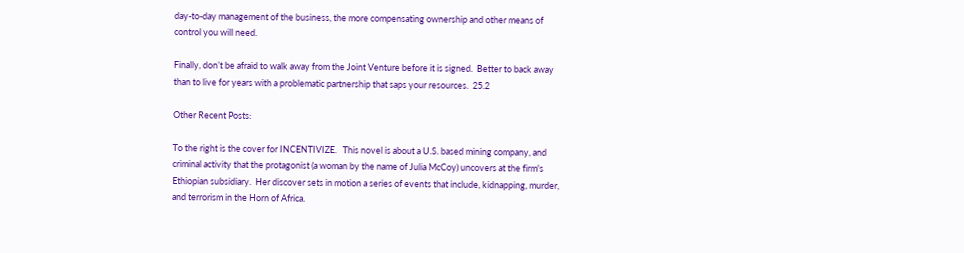day-to-day management of the business, the more compensating ownership and other means of control you will need.

Finally, don’t be afraid to walk away from the Joint Venture before it is signed.  Better to back away than to live for years with a problematic partnership that saps your resources.  25.2

Other Recent Posts:

To the right is the cover for INCENTIVIZE.   This novel is about a U.S. based mining company, and criminal activity that the protagonist (a woman by the name of Julia McCoy) uncovers at the firm's Ethiopian subsidiary.  Her discover sets in motion a series of events that include, kidnapping, murder, and terrorism in the Horn of Africa.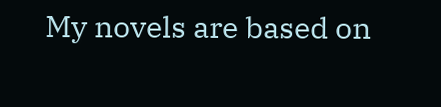My novels are based on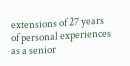extensions of 27 years of personal experiences as a senior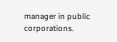manager in public corporations.